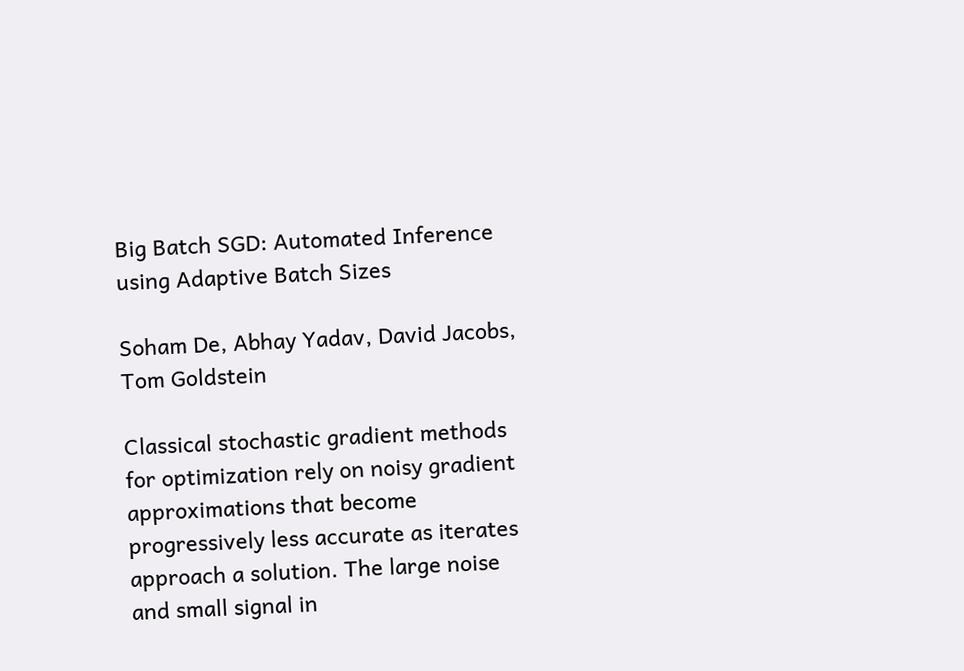Big Batch SGD: Automated Inference using Adaptive Batch Sizes

Soham De, Abhay Yadav, David Jacobs, Tom Goldstein

Classical stochastic gradient methods for optimization rely on noisy gradient approximations that become progressively less accurate as iterates approach a solution. The large noise and small signal in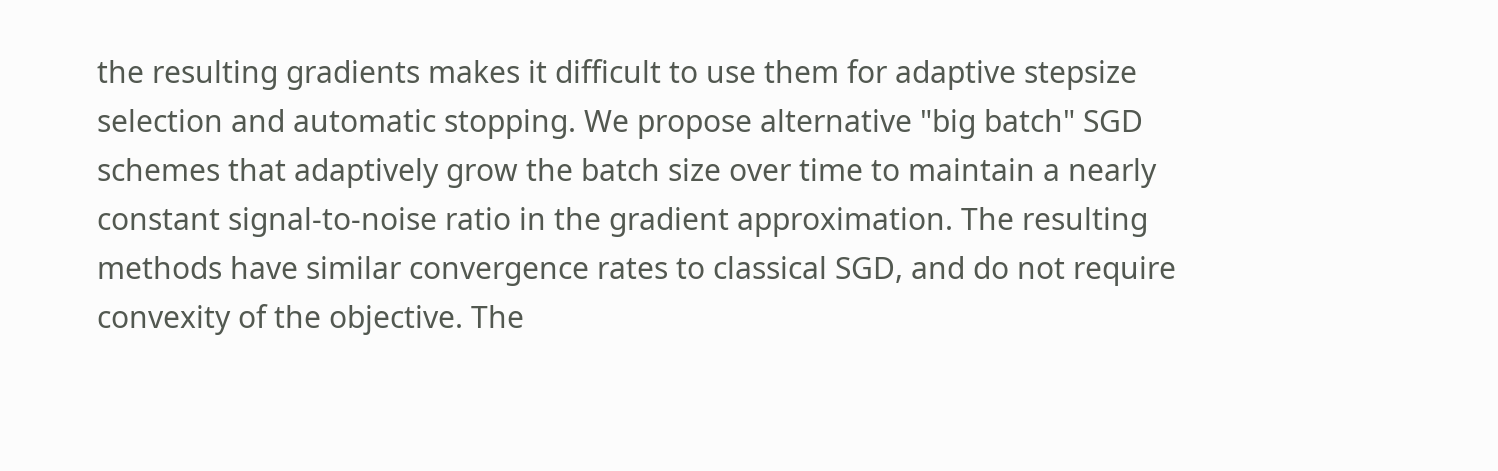the resulting gradients makes it difficult to use them for adaptive stepsize selection and automatic stopping. We propose alternative "big batch" SGD schemes that adaptively grow the batch size over time to maintain a nearly constant signal-to-noise ratio in the gradient approximation. The resulting methods have similar convergence rates to classical SGD, and do not require convexity of the objective. The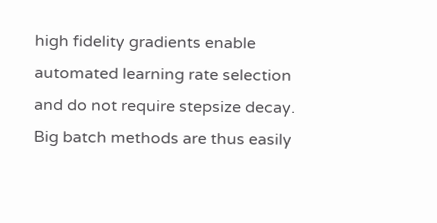high fidelity gradients enable automated learning rate selection and do not require stepsize decay. Big batch methods are thus easily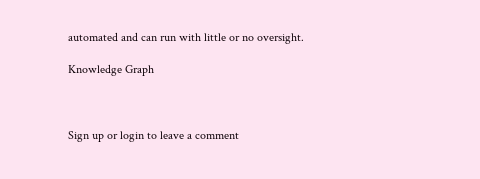automated and can run with little or no oversight.

Knowledge Graph



Sign up or login to leave a comment